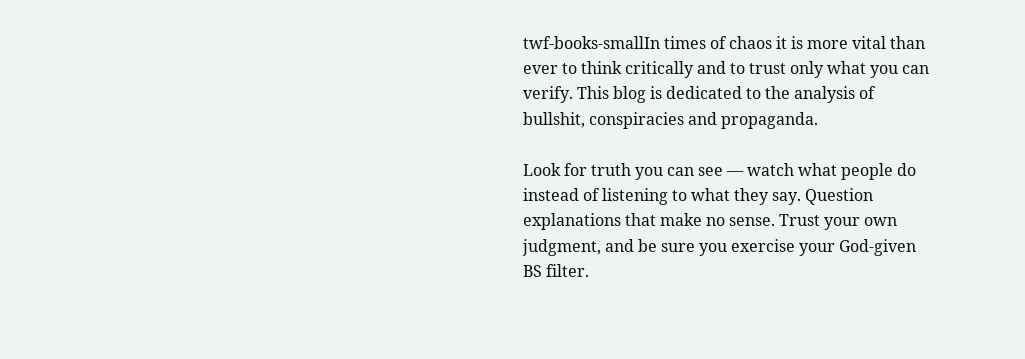twf-books-smallIn times of chaos it is more vital than ever to think critically and to trust only what you can verify. This blog is dedicated to the analysis of bullshit, conspiracies and propaganda.

Look for truth you can see — watch what people do instead of listening to what they say. Question explanations that make no sense. Trust your own judgment, and be sure you exercise your God-given BS filter.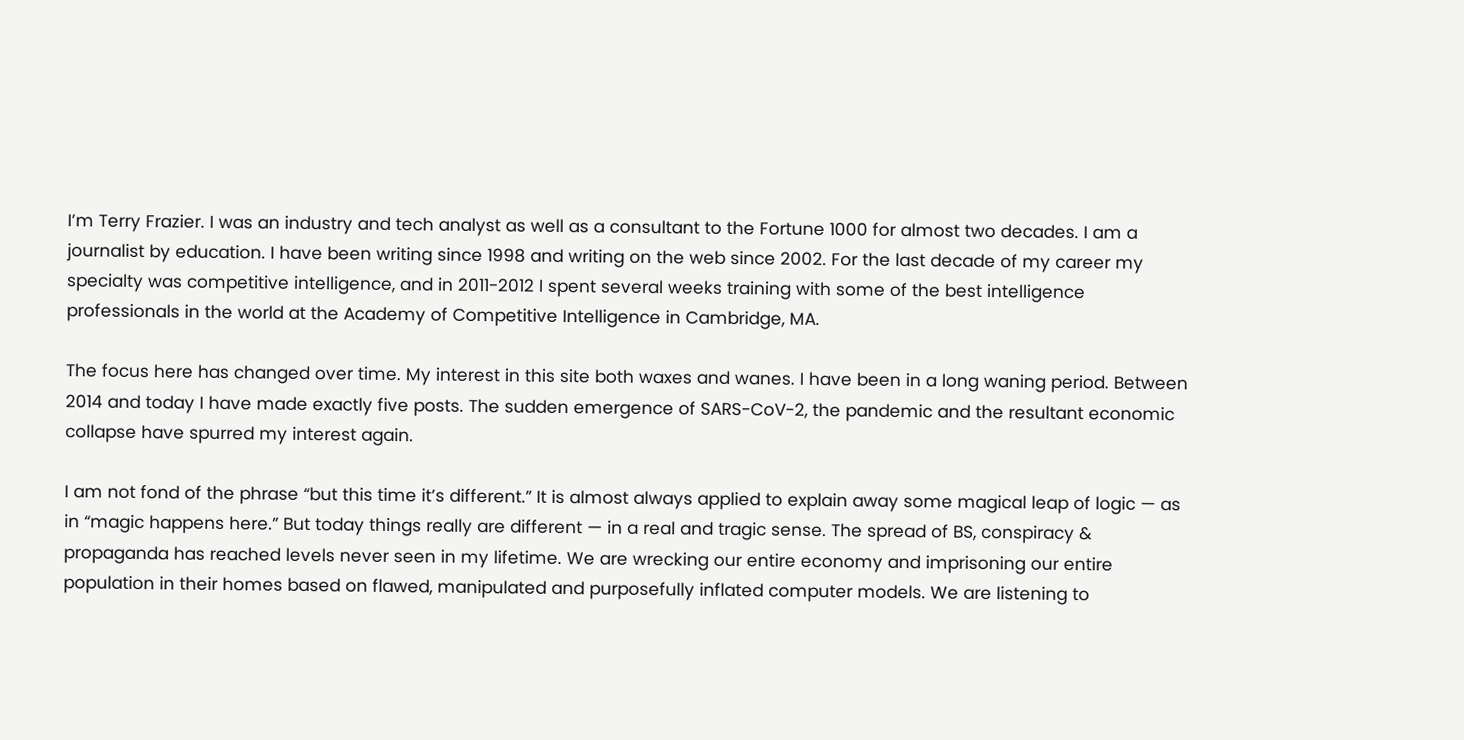I’m Terry Frazier. I was an industry and tech analyst as well as a consultant to the Fortune 1000 for almost two decades. I am a journalist by education. I have been writing since 1998 and writing on the web since 2002. For the last decade of my career my specialty was competitive intelligence, and in 2011-2012 I spent several weeks training with some of the best intelligence professionals in the world at the Academy of Competitive Intelligence in Cambridge, MA.

The focus here has changed over time. My interest in this site both waxes and wanes. I have been in a long waning period. Between 2014 and today I have made exactly five posts. The sudden emergence of SARS-CoV-2, the pandemic and the resultant economic collapse have spurred my interest again.

I am not fond of the phrase “but this time it’s different.” It is almost always applied to explain away some magical leap of logic — as in “magic happens here.” But today things really are different — in a real and tragic sense. The spread of BS, conspiracy & propaganda has reached levels never seen in my lifetime. We are wrecking our entire economy and imprisoning our entire population in their homes based on flawed, manipulated and purposefully inflated computer models. We are listening to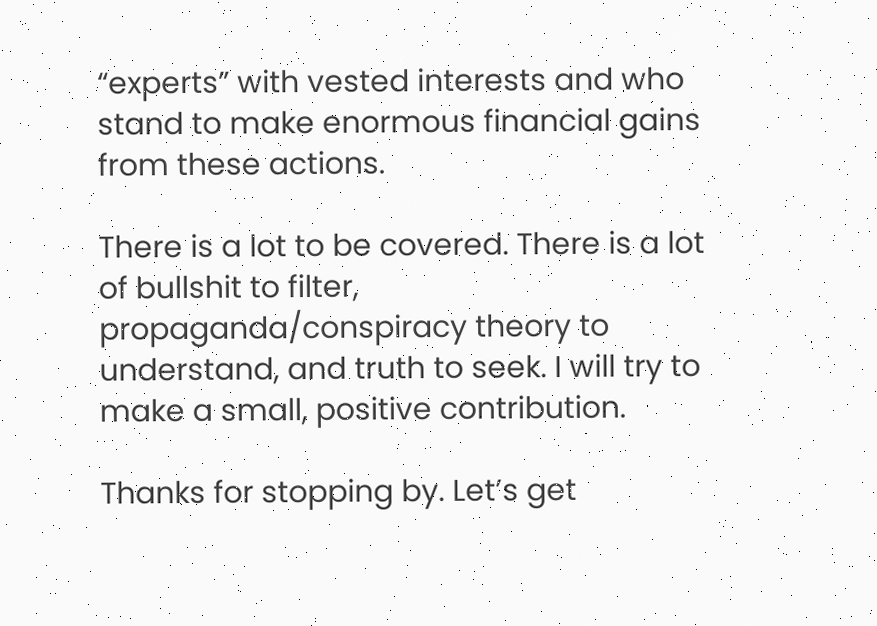“experts” with vested interests and who stand to make enormous financial gains from these actions.

There is a lot to be covered. There is a lot of bullshit to filter, propaganda/conspiracy theory to understand, and truth to seek. I will try to make a small, positive contribution.

Thanks for stopping by. Let’s get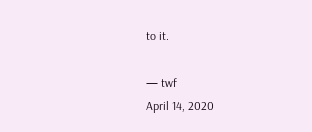to it.

— twf
April 14, 2020